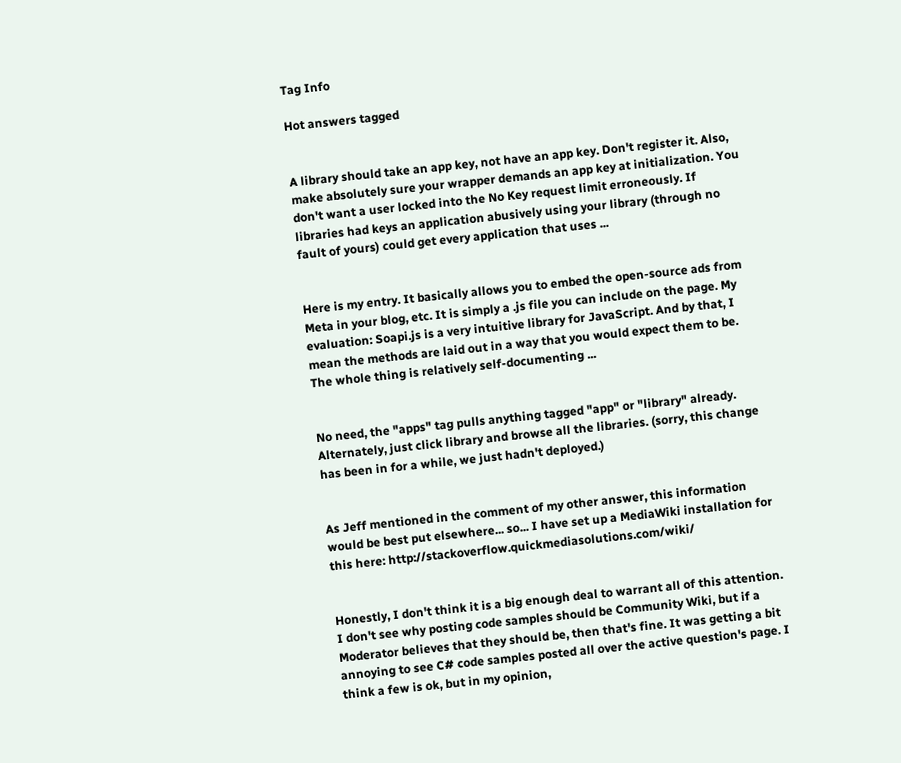Tag Info

Hot answers tagged


A library should take an app key, not have an app key. Don't register it. Also, make absolutely sure your wrapper demands an app key at initialization. You don't want a user locked into the No Key request limit erroneously. If libraries had keys an application abusively using your library (through no fault of yours) could get every application that uses ...


Here is my entry. It basically allows you to embed the open-source ads from Meta in your blog, etc. It is simply a .js file you can include on the page. My evaluation: Soapi.js is a very intuitive library for JavaScript. And by that, I mean the methods are laid out in a way that you would expect them to be. The whole thing is relatively self-documenting ...


No need, the "apps" tag pulls anything tagged "app" or "library" already. Alternately, just click library and browse all the libraries. (sorry, this change has been in for a while, we just hadn't deployed.)


As Jeff mentioned in the comment of my other answer, this information would be best put elsewhere... so... I have set up a MediaWiki installation for this here: http://stackoverflow.quickmediasolutions.com/wiki/


Honestly, I don't think it is a big enough deal to warrant all of this attention. I don't see why posting code samples should be Community Wiki, but if a Moderator believes that they should be, then that's fine. It was getting a bit annoying to see C# code samples posted all over the active question's page. I think a few is ok, but in my opinion,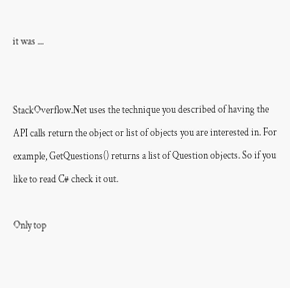it was ...


StackOverflow.Net uses the technique you described of having the API calls return the object or list of objects you are interested in. For example, GetQuestions() returns a list of Question objects. So if you like to read C# check it out.

Only top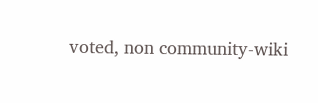voted, non community-wiki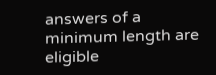answers of a minimum length are eligible